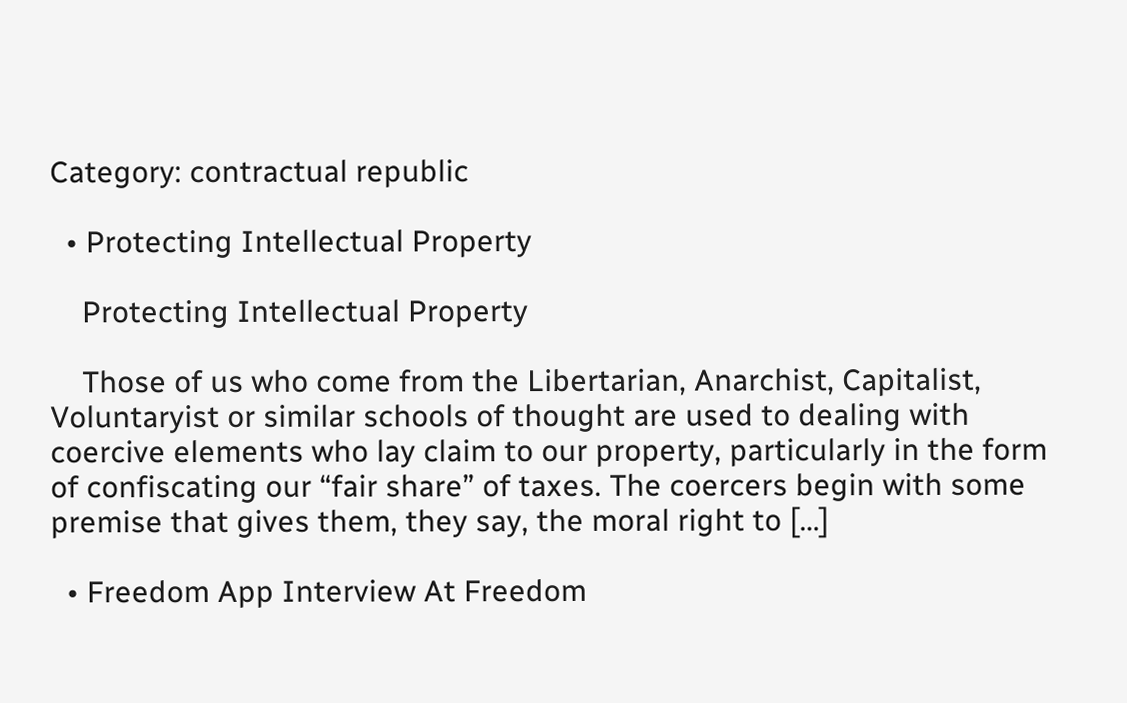Category: contractual republic

  • Protecting Intellectual Property

    Protecting Intellectual Property

    Those of us who come from the Libertarian, Anarchist, Capitalist, Voluntaryist or similar schools of thought are used to dealing with coercive elements who lay claim to our property, particularly in the form of confiscating our “fair share” of taxes. The coercers begin with some premise that gives them, they say, the moral right to […]

  • Freedom App Interview At Freedom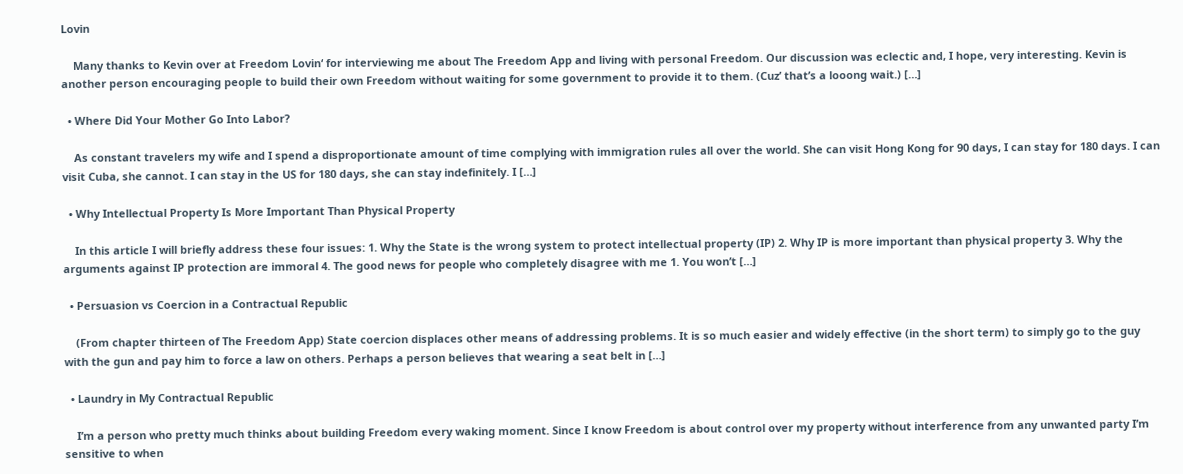Lovin

    Many thanks to Kevin over at Freedom Lovin‘ for interviewing me about The Freedom App and living with personal Freedom. Our discussion was eclectic and, I hope, very interesting. Kevin is another person encouraging people to build their own Freedom without waiting for some government to provide it to them. (Cuz’ that’s a looong wait.) […]

  • Where Did Your Mother Go Into Labor?

    As constant travelers my wife and I spend a disproportionate amount of time complying with immigration rules all over the world. She can visit Hong Kong for 90 days, I can stay for 180 days. I can visit Cuba, she cannot. I can stay in the US for 180 days, she can stay indefinitely. I […]

  • Why Intellectual Property Is More Important Than Physical Property

    In this article I will briefly address these four issues: 1. Why the State is the wrong system to protect intellectual property (IP) 2. Why IP is more important than physical property 3. Why the arguments against IP protection are immoral 4. The good news for people who completely disagree with me 1. You won’t […]

  • Persuasion vs Coercion in a Contractual Republic

    (From chapter thirteen of The Freedom App) State coercion displaces other means of addressing problems. It is so much easier and widely effective (in the short term) to simply go to the guy with the gun and pay him to force a law on others. Perhaps a person believes that wearing a seat belt in […]

  • Laundry in My Contractual Republic

    I’m a person who pretty much thinks about building Freedom every waking moment. Since I know Freedom is about control over my property without interference from any unwanted party I’m sensitive to when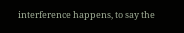interference happens, to say the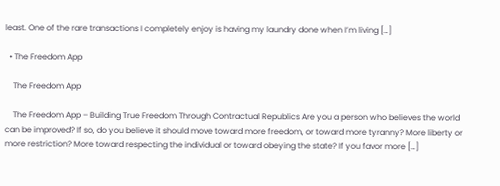least. One of the rare transactions I completely enjoy is having my laundry done when I’m living […]

  • The Freedom App

    The Freedom App

    The Freedom App – Building True Freedom Through Contractual Republics Are you a person who believes the world can be improved? If so, do you believe it should move toward more freedom, or toward more tyranny? More liberty or more restriction? More toward respecting the individual or toward obeying the state? If you favor more […]